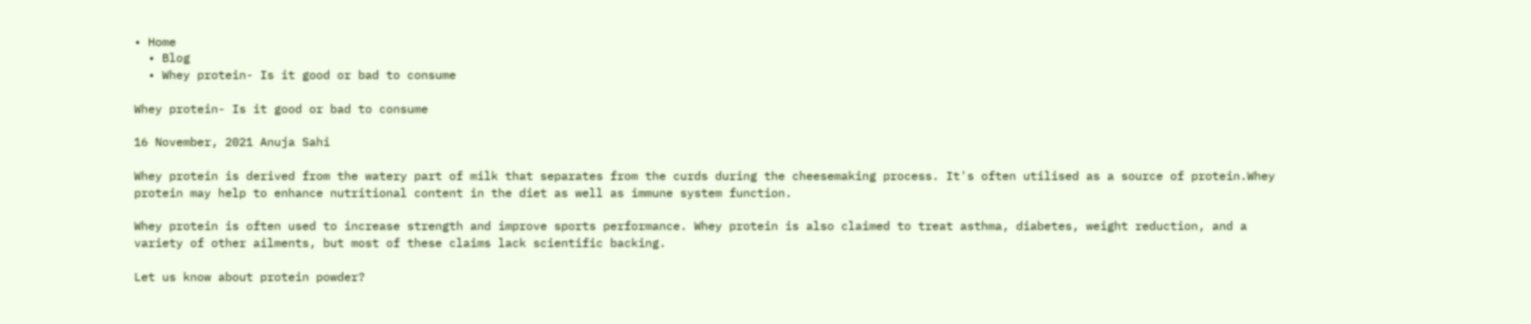• Home
  • Blog
  • Whey protein- Is it good or bad to consume

Whey protein- Is it good or bad to consume

16 November, 2021 Anuja Sahi

Whey protein is derived from the watery part of milk that separates from the curds during the cheesemaking process. It's often utilised as a source of protein.Whey protein may help to enhance nutritional content in the diet as well as immune system function.

Whey protein is often used to increase strength and improve sports performance. Whey protein is also claimed to treat asthma, diabetes, weight reduction, and a variety of other ailments, but most of these claims lack scientific backing.

Let us know about protein powder?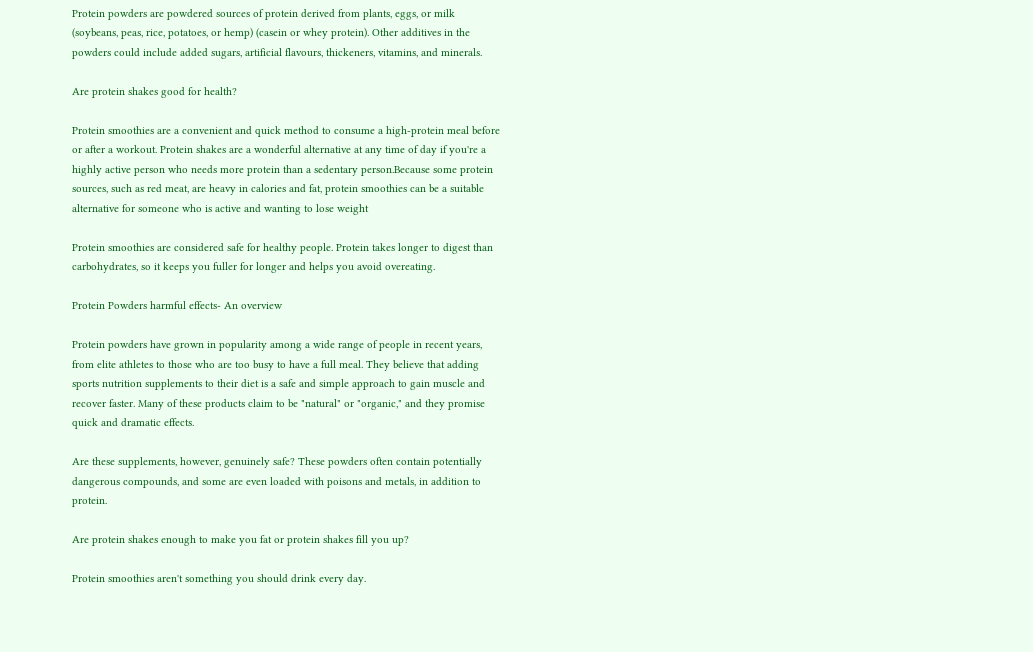Protein powders are powdered sources of protein derived from plants, eggs, or milk (soybeans, peas, rice, potatoes, or hemp) (casein or whey protein). Other additives in the powders could include added sugars, artificial flavours, thickeners, vitamins, and minerals.

Are protein shakes good for health?

Protein smoothies are a convenient and quick method to consume a high-protein meal before or after a workout. Protein shakes are a wonderful alternative at any time of day if you're a highly active person who needs more protein than a sedentary person.Because some protein sources, such as red meat, are heavy in calories and fat, protein smoothies can be a suitable alternative for someone who is active and wanting to lose weight

Protein smoothies are considered safe for healthy people. Protein takes longer to digest than carbohydrates, so it keeps you fuller for longer and helps you avoid overeating.

Protein Powders harmful effects- An overview

Protein powders have grown in popularity among a wide range of people in recent years, from elite athletes to those who are too busy to have a full meal. They believe that adding sports nutrition supplements to their diet is a safe and simple approach to gain muscle and recover faster. Many of these products claim to be "natural" or "organic," and they promise quick and dramatic effects.

Are these supplements, however, genuinely safe? These powders often contain potentially dangerous compounds, and some are even loaded with poisons and metals, in addition to protein.

Are protein shakes enough to make you fat or protein shakes fill you up?

Protein smoothies aren't something you should drink every day.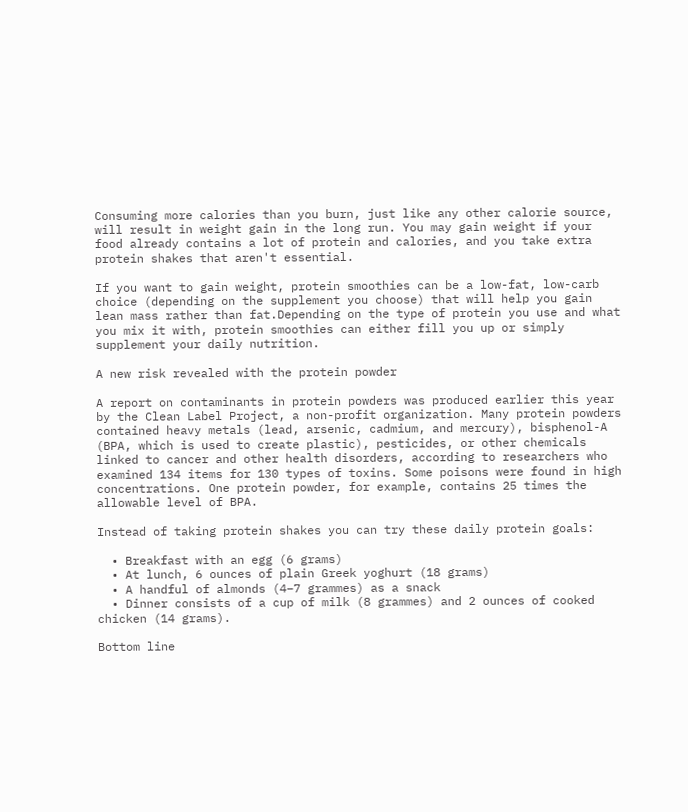Consuming more calories than you burn, just like any other calorie source, will result in weight gain in the long run. You may gain weight if your food already contains a lot of protein and calories, and you take extra protein shakes that aren't essential.

If you want to gain weight, protein smoothies can be a low-fat, low-carb choice (depending on the supplement you choose) that will help you gain lean mass rather than fat.Depending on the type of protein you use and what you mix it with, protein smoothies can either fill you up or simply supplement your daily nutrition.

A new risk revealed with the protein powder

A report on contaminants in protein powders was produced earlier this year by the Clean Label Project, a non-profit organization. Many protein powders contained heavy metals (lead, arsenic, cadmium, and mercury), bisphenol-A (BPA, which is used to create plastic), pesticides, or other chemicals linked to cancer and other health disorders, according to researchers who examined 134 items for 130 types of toxins. Some poisons were found in high concentrations. One protein powder, for example, contains 25 times the allowable level of BPA.

Instead of taking protein shakes you can try these daily protein goals:

  • Breakfast with an egg (6 grams)
  • At lunch, 6 ounces of plain Greek yoghurt (18 grams)
  • A handful of almonds (4–7 grammes) as a snack
  • Dinner consists of a cup of milk (8 grammes) and 2 ounces of cooked chicken (14 grams).

Bottom line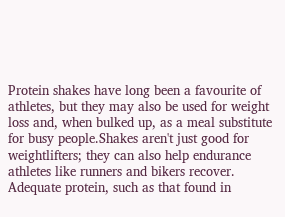Protein shakes have long been a favourite of athletes, but they may also be used for weight loss and, when bulked up, as a meal substitute for busy people.Shakes aren't just good for weightlifters; they can also help endurance athletes like runners and bikers recover. Adequate protein, such as that found in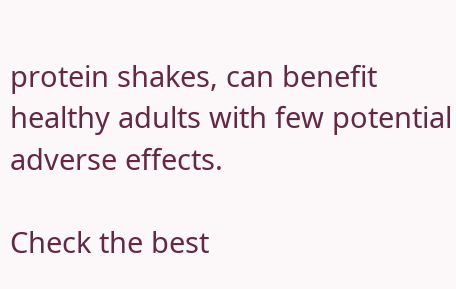protein shakes, can benefit healthy adults with few potential adverse effects.

Check the best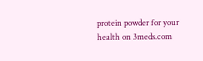protein powder for your health on 3meds.com